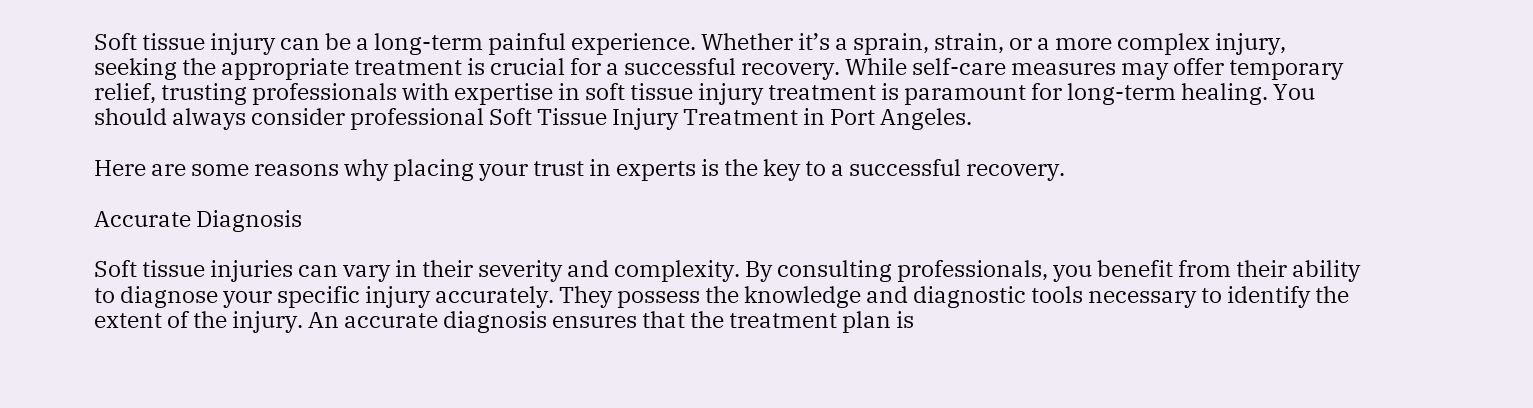Soft tissue injury can be a long-term painful experience. Whether it’s a sprain, strain, or a more complex injury, seeking the appropriate treatment is crucial for a successful recovery. While self-care measures may offer temporary relief, trusting professionals with expertise in soft tissue injury treatment is paramount for long-term healing. You should always consider professional Soft Tissue Injury Treatment in Port Angeles.

Here are some reasons why placing your trust in experts is the key to a successful recovery.

Accurate Diagnosis

Soft tissue injuries can vary in their severity and complexity. By consulting professionals, you benefit from their ability to diagnose your specific injury accurately. They possess the knowledge and diagnostic tools necessary to identify the extent of the injury. An accurate diagnosis ensures that the treatment plan is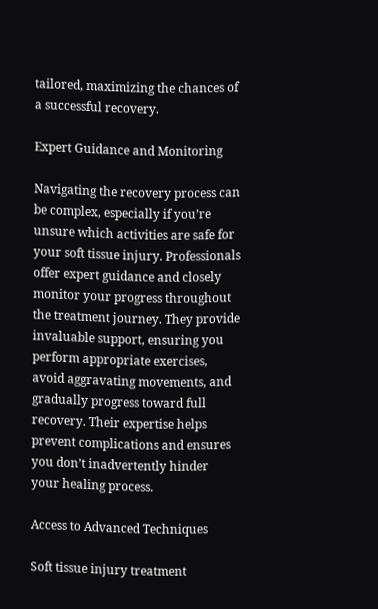tailored, maximizing the chances of a successful recovery.

Expert Guidance and Monitoring

Navigating the recovery process can be complex, especially if you’re unsure which activities are safe for your soft tissue injury. Professionals offer expert guidance and closely monitor your progress throughout the treatment journey. They provide invaluable support, ensuring you perform appropriate exercises, avoid aggravating movements, and gradually progress toward full recovery. Their expertise helps prevent complications and ensures you don’t inadvertently hinder your healing process.

Access to Advanced Techniques

Soft tissue injury treatment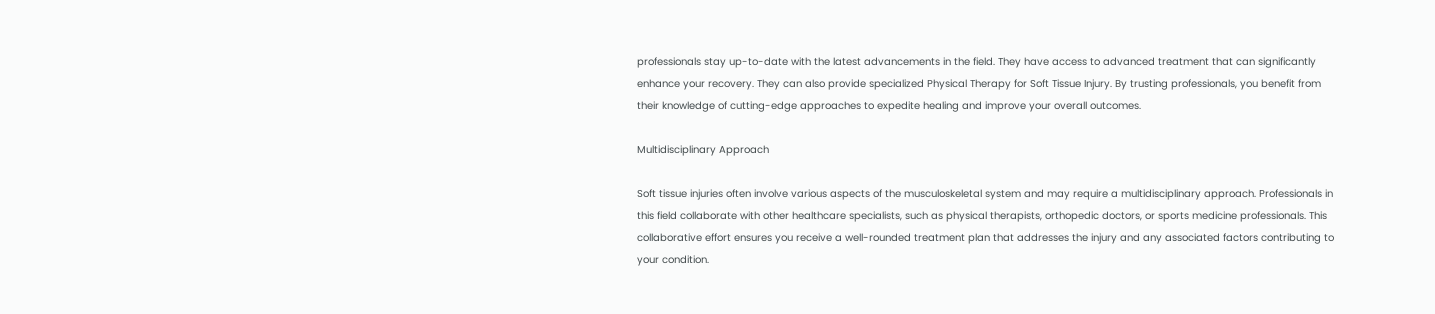professionals stay up-to-date with the latest advancements in the field. They have access to advanced treatment that can significantly enhance your recovery. They can also provide specialized Physical Therapy for Soft Tissue Injury. By trusting professionals, you benefit from their knowledge of cutting-edge approaches to expedite healing and improve your overall outcomes.

Multidisciplinary Approach

Soft tissue injuries often involve various aspects of the musculoskeletal system and may require a multidisciplinary approach. Professionals in this field collaborate with other healthcare specialists, such as physical therapists, orthopedic doctors, or sports medicine professionals. This collaborative effort ensures you receive a well-rounded treatment plan that addresses the injury and any associated factors contributing to your condition.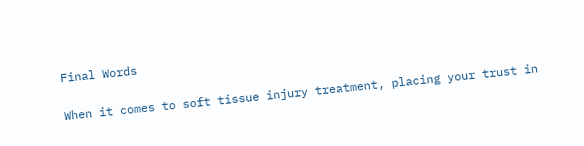Final Words

When it comes to soft tissue injury treatment, placing your trust in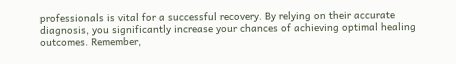professionals is vital for a successful recovery. By relying on their accurate diagnosis, you significantly increase your chances of achieving optimal healing outcomes. Remember,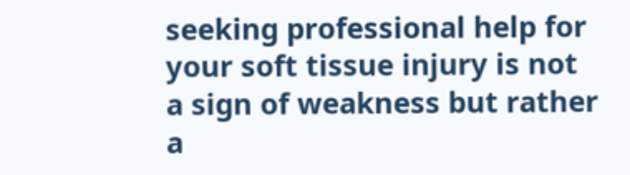seeking professional help for your soft tissue injury is not a sign of weakness but rather a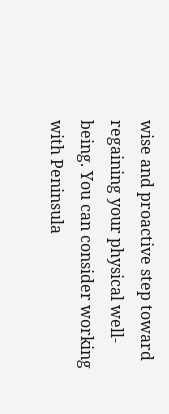wise and proactive step toward regaining your physical well-being. You can consider working with Peninsula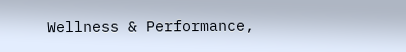Wellness & Performance,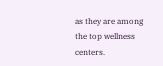as they are among the top wellness centers.